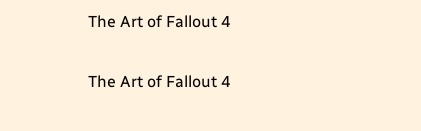The Art of Fallout 4

The Art of Fallout 4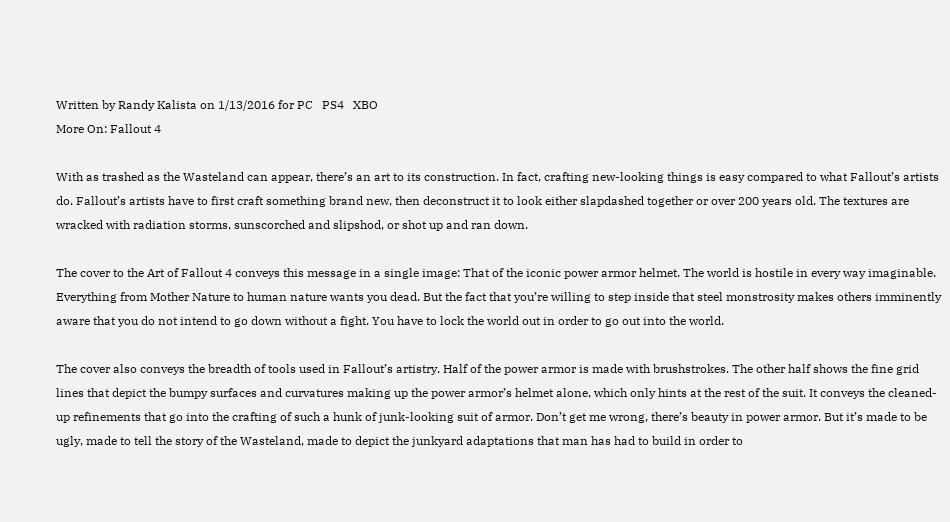Written by Randy Kalista on 1/13/2016 for PC   PS4   XBO
More On: Fallout 4

With as trashed as the Wasteland can appear, there’s an art to its construction. In fact, crafting new-looking things is easy compared to what Fallout’s artists do. Fallout’s artists have to first craft something brand new, then deconstruct it to look either slapdashed together or over 200 years old. The textures are wracked with radiation storms, sunscorched and slipshod, or shot up and ran down.

The cover to the Art of Fallout 4 conveys this message in a single image: That of the iconic power armor helmet. The world is hostile in every way imaginable. Everything from Mother Nature to human nature wants you dead. But the fact that you’re willing to step inside that steel monstrosity makes others imminently aware that you do not intend to go down without a fight. You have to lock the world out in order to go out into the world.

The cover also conveys the breadth of tools used in Fallout’s artistry. Half of the power armor is made with brushstrokes. The other half shows the fine grid lines that depict the bumpy surfaces and curvatures making up the power armor’s helmet alone, which only hints at the rest of the suit. It conveys the cleaned-up refinements that go into the crafting of such a hunk of junk-looking suit of armor. Don’t get me wrong, there’s beauty in power armor. But it’s made to be ugly, made to tell the story of the Wasteland, made to depict the junkyard adaptations that man has had to build in order to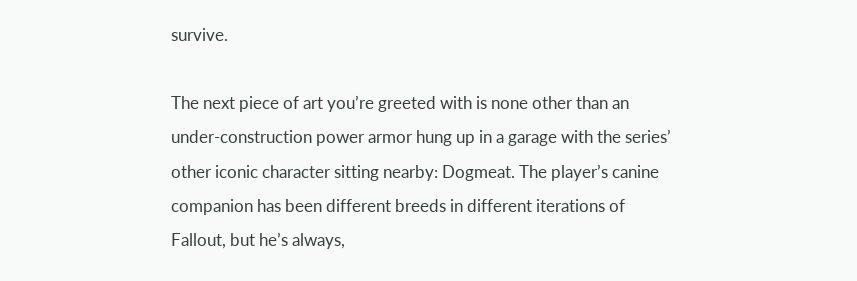survive.

The next piece of art you’re greeted with is none other than an under-construction power armor hung up in a garage with the series’ other iconic character sitting nearby: Dogmeat. The player’s canine companion has been different breeds in different iterations of Fallout, but he’s always,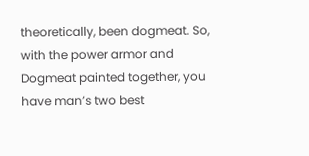theoretically, been dogmeat. So, with the power armor and Dogmeat painted together, you have man’s two best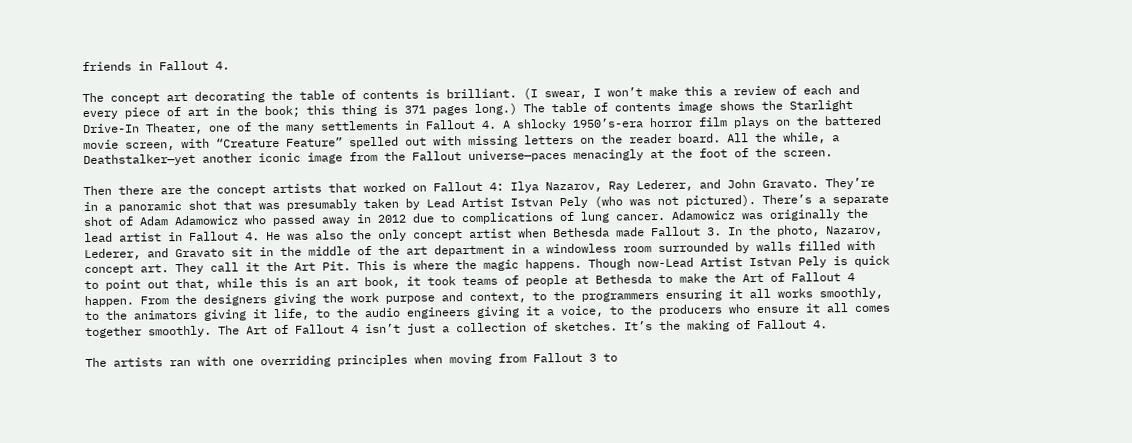friends in Fallout 4.

The concept art decorating the table of contents is brilliant. (I swear, I won’t make this a review of each and every piece of art in the book; this thing is 371 pages long.) The table of contents image shows the Starlight Drive-In Theater, one of the many settlements in Fallout 4. A shlocky 1950’s-era horror film plays on the battered movie screen, with “Creature Feature” spelled out with missing letters on the reader board. All the while, a Deathstalker—yet another iconic image from the Fallout universe—paces menacingly at the foot of the screen.

Then there are the concept artists that worked on Fallout 4: Ilya Nazarov, Ray Lederer, and John Gravato. They’re in a panoramic shot that was presumably taken by Lead Artist Istvan Pely (who was not pictured). There’s a separate shot of Adam Adamowicz who passed away in 2012 due to complications of lung cancer. Adamowicz was originally the lead artist in Fallout 4. He was also the only concept artist when Bethesda made Fallout 3. In the photo, Nazarov, Lederer, and Gravato sit in the middle of the art department in a windowless room surrounded by walls filled with concept art. They call it the Art Pit. This is where the magic happens. Though now-Lead Artist Istvan Pely is quick to point out that, while this is an art book, it took teams of people at Bethesda to make the Art of Fallout 4 happen. From the designers giving the work purpose and context, to the programmers ensuring it all works smoothly, to the animators giving it life, to the audio engineers giving it a voice, to the producers who ensure it all comes together smoothly. The Art of Fallout 4 isn’t just a collection of sketches. It’s the making of Fallout 4.

The artists ran with one overriding principles when moving from Fallout 3 to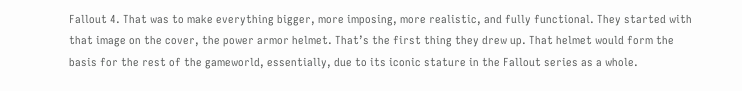Fallout 4. That was to make everything bigger, more imposing, more realistic, and fully functional. They started with that image on the cover, the power armor helmet. That’s the first thing they drew up. That helmet would form the basis for the rest of the gameworld, essentially, due to its iconic stature in the Fallout series as a whole.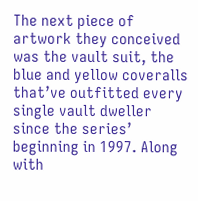The next piece of artwork they conceived was the vault suit, the blue and yellow coveralls that’ve outfitted every single vault dweller since the series’ beginning in 1997. Along with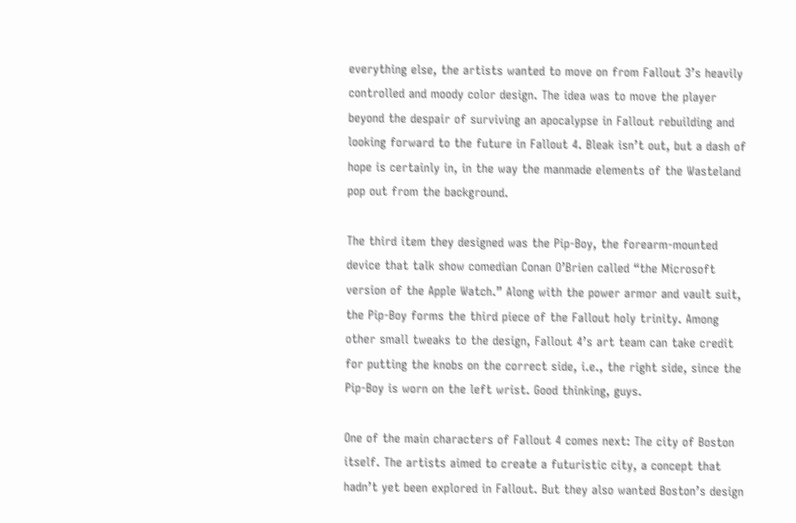everything else, the artists wanted to move on from Fallout 3’s heavily controlled and moody color design. The idea was to move the player beyond the despair of surviving an apocalypse in Fallout rebuilding and looking forward to the future in Fallout 4. Bleak isn’t out, but a dash of hope is certainly in, in the way the manmade elements of the Wasteland pop out from the background.

The third item they designed was the Pip-Boy, the forearm-mounted device that talk show comedian Conan O’Brien called “the Microsoft version of the Apple Watch.” Along with the power armor and vault suit, the Pip-Boy forms the third piece of the Fallout holy trinity. Among other small tweaks to the design, Fallout 4’s art team can take credit for putting the knobs on the correct side, i.e., the right side, since the Pip-Boy is worn on the left wrist. Good thinking, guys.

One of the main characters of Fallout 4 comes next: The city of Boston itself. The artists aimed to create a futuristic city, a concept that hadn’t yet been explored in Fallout. But they also wanted Boston’s design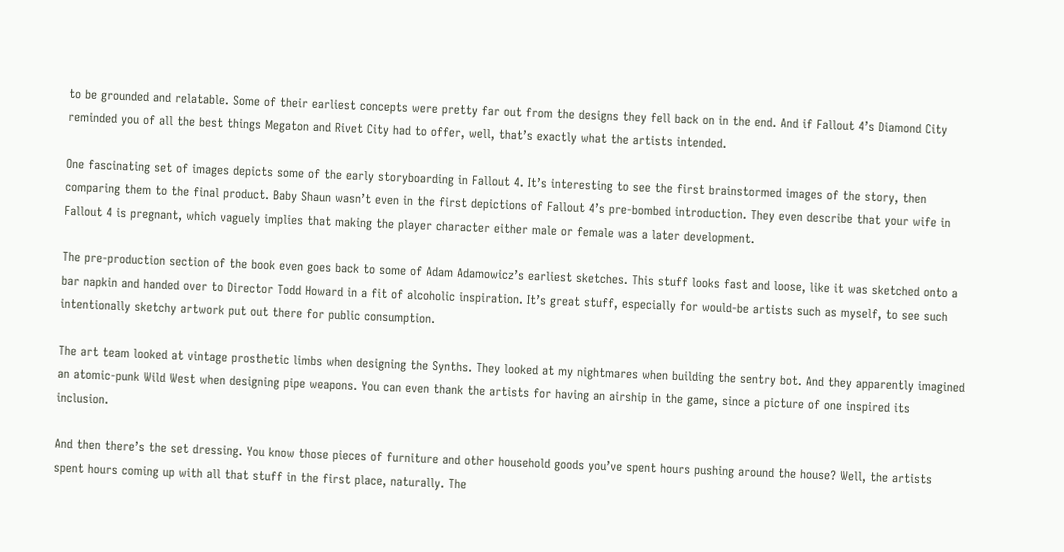to be grounded and relatable. Some of their earliest concepts were pretty far out from the designs they fell back on in the end. And if Fallout 4’s Diamond City reminded you of all the best things Megaton and Rivet City had to offer, well, that’s exactly what the artists intended.

One fascinating set of images depicts some of the early storyboarding in Fallout 4. It’s interesting to see the first brainstormed images of the story, then comparing them to the final product. Baby Shaun wasn’t even in the first depictions of Fallout 4’s pre-bombed introduction. They even describe that your wife in Fallout 4 is pregnant, which vaguely implies that making the player character either male or female was a later development.

The pre-production section of the book even goes back to some of Adam Adamowicz’s earliest sketches. This stuff looks fast and loose, like it was sketched onto a bar napkin and handed over to Director Todd Howard in a fit of alcoholic inspiration. It’s great stuff, especially for would-be artists such as myself, to see such intentionally sketchy artwork put out there for public consumption.

The art team looked at vintage prosthetic limbs when designing the Synths. They looked at my nightmares when building the sentry bot. And they apparently imagined an atomic-punk Wild West when designing pipe weapons. You can even thank the artists for having an airship in the game, since a picture of one inspired its inclusion.

And then there’s the set dressing. You know those pieces of furniture and other household goods you’ve spent hours pushing around the house? Well, the artists spent hours coming up with all that stuff in the first place, naturally. The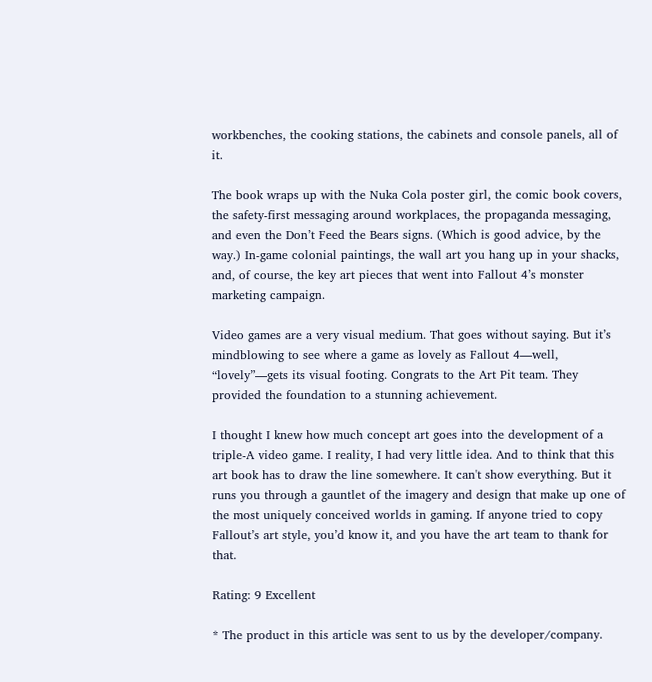workbenches, the cooking stations, the cabinets and console panels, all of it.

The book wraps up with the Nuka Cola poster girl, the comic book covers, the safety-first messaging around workplaces, the propaganda messaging, and even the Don’t Feed the Bears signs. (Which is good advice, by the way.) In-game colonial paintings, the wall art you hang up in your shacks, and, of course, the key art pieces that went into Fallout 4’s monster marketing campaign.

Video games are a very visual medium. That goes without saying. But it’s mindblowing to see where a game as lovely as Fallout 4—well, “lovely”—gets its visual footing. Congrats to the Art Pit team. They provided the foundation to a stunning achievement.

I thought I knew how much concept art goes into the development of a triple-A video game. I reality, I had very little idea. And to think that this art book has to draw the line somewhere. It can't show everything. But it runs you through a gauntlet of the imagery and design that make up one of the most uniquely conceived worlds in gaming. If anyone tried to copy Fallout’s art style, you’d know it, and you have the art team to thank for that.

Rating: 9 Excellent

* The product in this article was sent to us by the developer/company.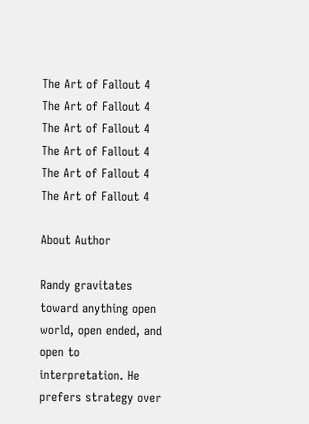The Art of Fallout 4 The Art of Fallout 4 The Art of Fallout 4 The Art of Fallout 4 The Art of Fallout 4 The Art of Fallout 4

About Author

Randy gravitates toward anything open world, open ended, and open to interpretation. He prefers strategy over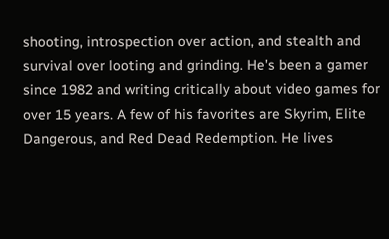shooting, introspection over action, and stealth and survival over looting and grinding. He's been a gamer since 1982 and writing critically about video games for over 15 years. A few of his favorites are Skyrim, Elite Dangerous, and Red Dead Redemption. He lives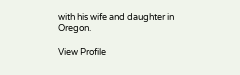with his wife and daughter in Oregon.

View Profile